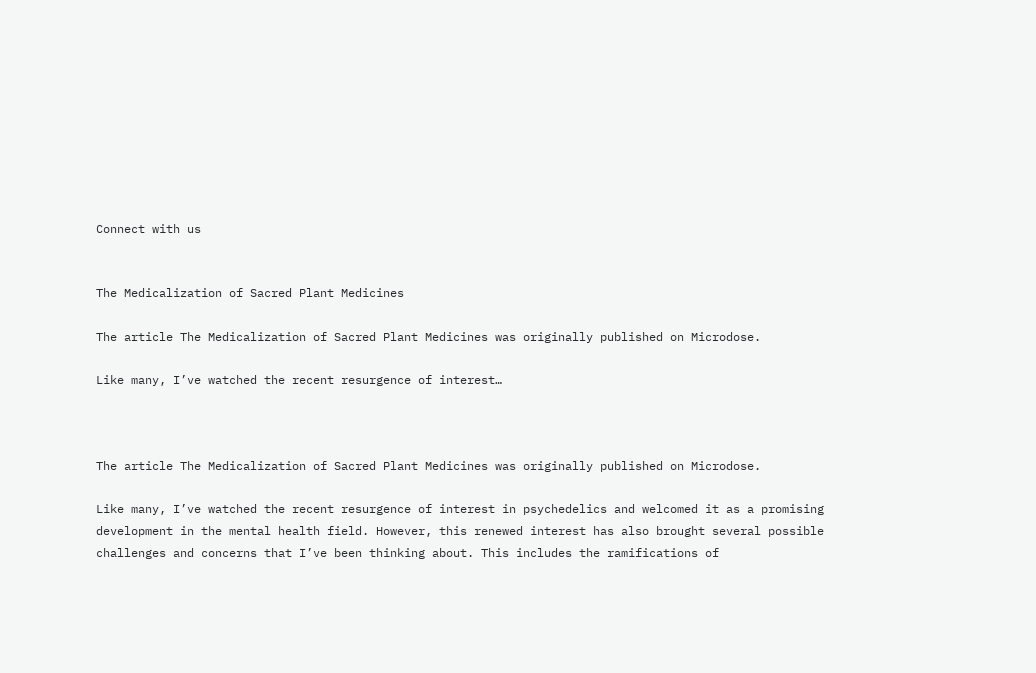Connect with us


The Medicalization of Sacred Plant Medicines

The article The Medicalization of Sacred Plant Medicines was originally published on Microdose.

Like many, I’ve watched the recent resurgence of interest…



The article The Medicalization of Sacred Plant Medicines was originally published on Microdose.

Like many, I’ve watched the recent resurgence of interest in psychedelics and welcomed it as a promising development in the mental health field. However, this renewed interest has also brought several possible challenges and concerns that I’ve been thinking about. This includes the ramifications of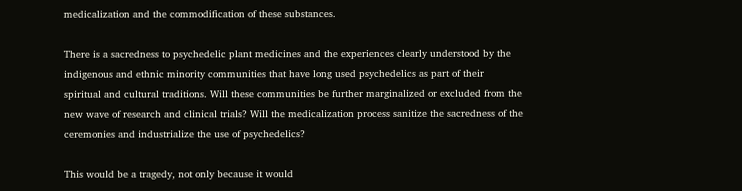medicalization and the commodification of these substances.

There is a sacredness to psychedelic plant medicines and the experiences clearly understood by the indigenous and ethnic minority communities that have long used psychedelics as part of their spiritual and cultural traditions. Will these communities be further marginalized or excluded from the new wave of research and clinical trials? Will the medicalization process sanitize the sacredness of the ceremonies and industrialize the use of psychedelics?

This would be a tragedy, not only because it would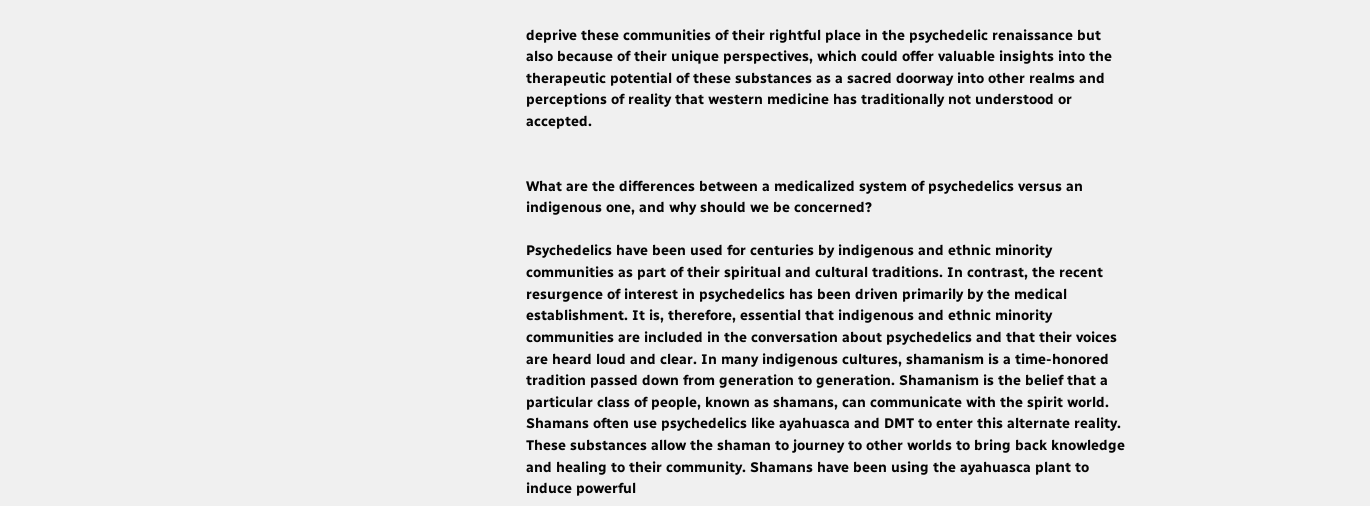deprive these communities of their rightful place in the psychedelic renaissance but also because of their unique perspectives, which could offer valuable insights into the therapeutic potential of these substances as a sacred doorway into other realms and perceptions of reality that western medicine has traditionally not understood or accepted.


What are the differences between a medicalized system of psychedelics versus an indigenous one, and why should we be concerned?

Psychedelics have been used for centuries by indigenous and ethnic minority communities as part of their spiritual and cultural traditions. In contrast, the recent resurgence of interest in psychedelics has been driven primarily by the medical establishment. It is, therefore, essential that indigenous and ethnic minority communities are included in the conversation about psychedelics and that their voices are heard loud and clear. In many indigenous cultures, shamanism is a time-honored tradition passed down from generation to generation. Shamanism is the belief that a particular class of people, known as shamans, can communicate with the spirit world. Shamans often use psychedelics like ayahuasca and DMT to enter this alternate reality. These substances allow the shaman to journey to other worlds to bring back knowledge and healing to their community. Shamans have been using the ayahuasca plant to induce powerful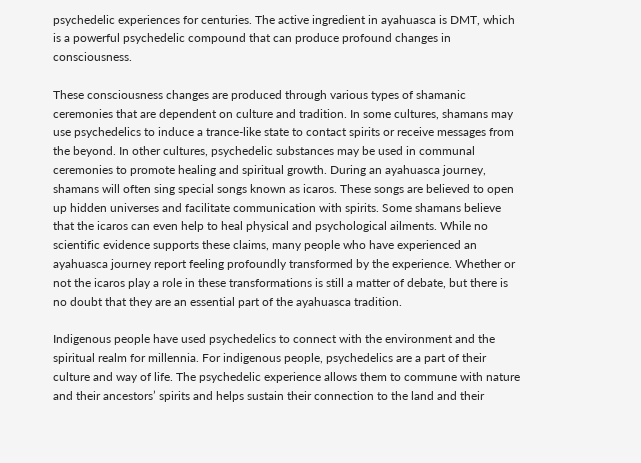psychedelic experiences for centuries. The active ingredient in ayahuasca is DMT, which is a powerful psychedelic compound that can produce profound changes in consciousness.

These consciousness changes are produced through various types of shamanic ceremonies that are dependent on culture and tradition. In some cultures, shamans may use psychedelics to induce a trance-like state to contact spirits or receive messages from the beyond. In other cultures, psychedelic substances may be used in communal ceremonies to promote healing and spiritual growth. During an ayahuasca journey, shamans will often sing special songs known as icaros. These songs are believed to open up hidden universes and facilitate communication with spirits. Some shamans believe that the icaros can even help to heal physical and psychological ailments. While no scientific evidence supports these claims, many people who have experienced an ayahuasca journey report feeling profoundly transformed by the experience. Whether or not the icaros play a role in these transformations is still a matter of debate, but there is no doubt that they are an essential part of the ayahuasca tradition.

Indigenous people have used psychedelics to connect with the environment and the spiritual realm for millennia. For indigenous people, psychedelics are a part of their culture and way of life. The psychedelic experience allows them to commune with nature and their ancestors’ spirits and helps sustain their connection to the land and their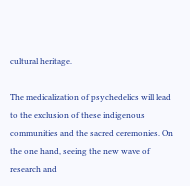cultural heritage.

The medicalization of psychedelics will lead to the exclusion of these indigenous communities and the sacred ceremonies. On the one hand, seeing the new wave of research and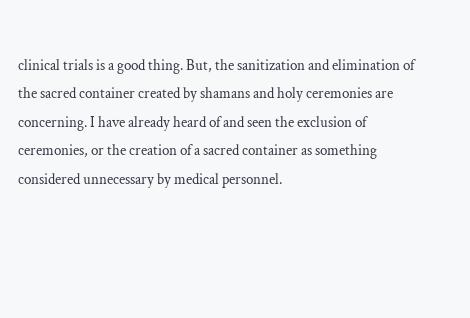clinical trials is a good thing. But, the sanitization and elimination of the sacred container created by shamans and holy ceremonies are concerning. I have already heard of and seen the exclusion of ceremonies, or the creation of a sacred container as something considered unnecessary by medical personnel.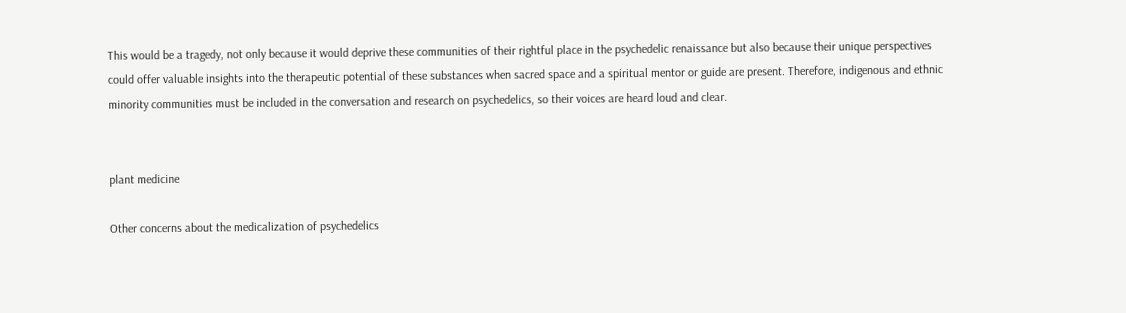This would be a tragedy, not only because it would deprive these communities of their rightful place in the psychedelic renaissance but also because their unique perspectives could offer valuable insights into the therapeutic potential of these substances when sacred space and a spiritual mentor or guide are present. Therefore, indigenous and ethnic minority communities must be included in the conversation and research on psychedelics, so their voices are heard loud and clear.


plant medicine

Other concerns about the medicalization of psychedelics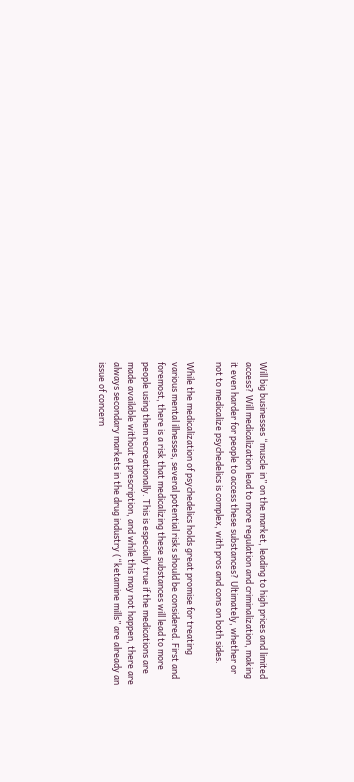Will big businesses “muscle in” on the market, leading to high prices and limited access? Will medicalization lead to more regulation and criminalization, making it even harder for people to access these substances? Ultimately, whether or not to medicalize psychedelics is complex, with pros and cons on both sides.

While the medicalization of psychedelics holds great promise for treating various mental illnesses, several potential risks should be considered. First and foremost, there is a risk that medicalizing these substances will lead to more people using them recreationally. This is especially true if the medications are made available without a prescription, and while this may not happen, there are always secondary markets in the drug industry (“ketamine mills” are already an issue of concern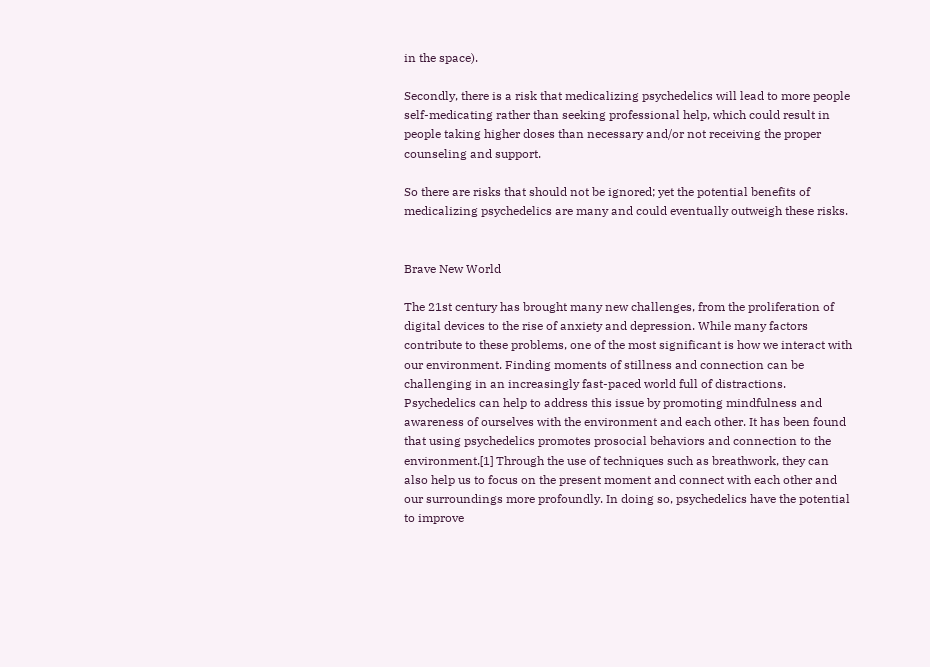in the space).

Secondly, there is a risk that medicalizing psychedelics will lead to more people self-medicating rather than seeking professional help, which could result in people taking higher doses than necessary and/or not receiving the proper counseling and support.

So there are risks that should not be ignored; yet the potential benefits of medicalizing psychedelics are many and could eventually outweigh these risks.


Brave New World

The 21st century has brought many new challenges, from the proliferation of digital devices to the rise of anxiety and depression. While many factors contribute to these problems, one of the most significant is how we interact with our environment. Finding moments of stillness and connection can be challenging in an increasingly fast-paced world full of distractions. Psychedelics can help to address this issue by promoting mindfulness and awareness of ourselves with the environment and each other. It has been found that using psychedelics promotes prosocial behaviors and connection to the environment.[1] Through the use of techniques such as breathwork, they can also help us to focus on the present moment and connect with each other and our surroundings more profoundly. In doing so, psychedelics have the potential to improve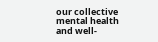our collective mental health and well-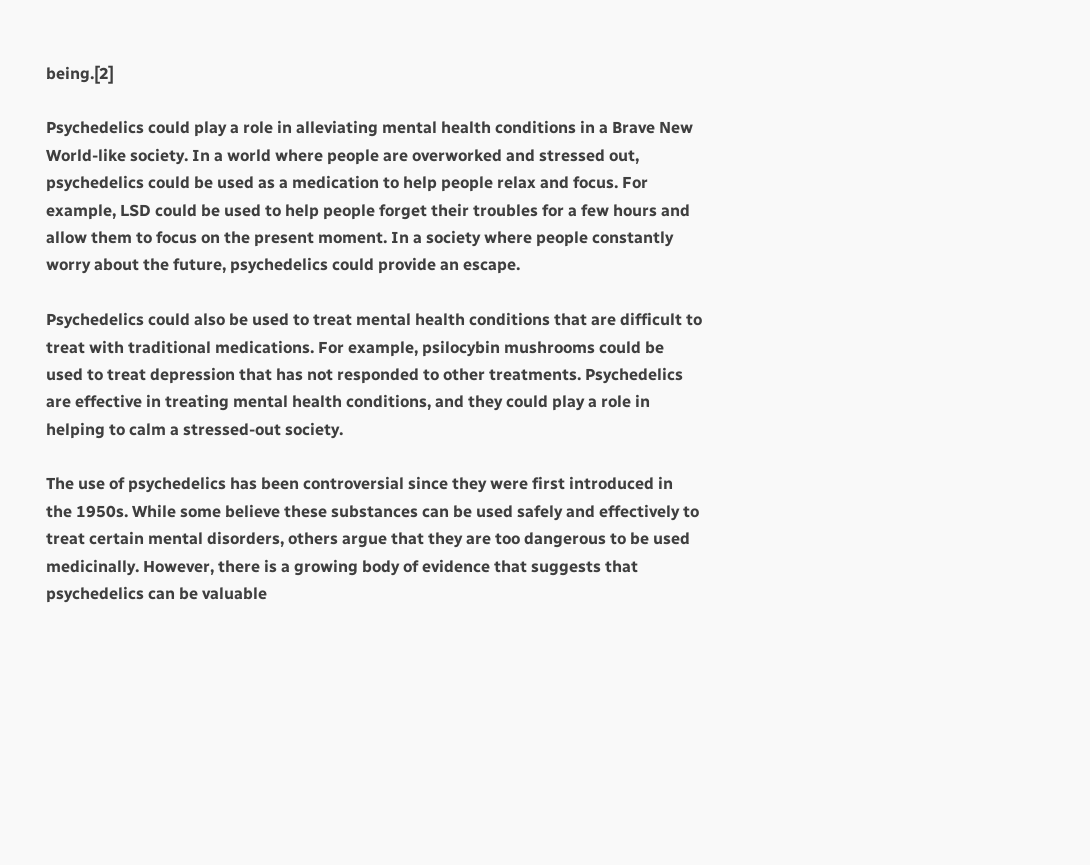being.[2]

Psychedelics could play a role in alleviating mental health conditions in a Brave New World-like society. In a world where people are overworked and stressed out, psychedelics could be used as a medication to help people relax and focus. For example, LSD could be used to help people forget their troubles for a few hours and allow them to focus on the present moment. In a society where people constantly worry about the future, psychedelics could provide an escape.

Psychedelics could also be used to treat mental health conditions that are difficult to treat with traditional medications. For example, psilocybin mushrooms could be used to treat depression that has not responded to other treatments. Psychedelics are effective in treating mental health conditions, and they could play a role in helping to calm a stressed-out society.

The use of psychedelics has been controversial since they were first introduced in the 1950s. While some believe these substances can be used safely and effectively to treat certain mental disorders, others argue that they are too dangerous to be used medicinally. However, there is a growing body of evidence that suggests that psychedelics can be valuable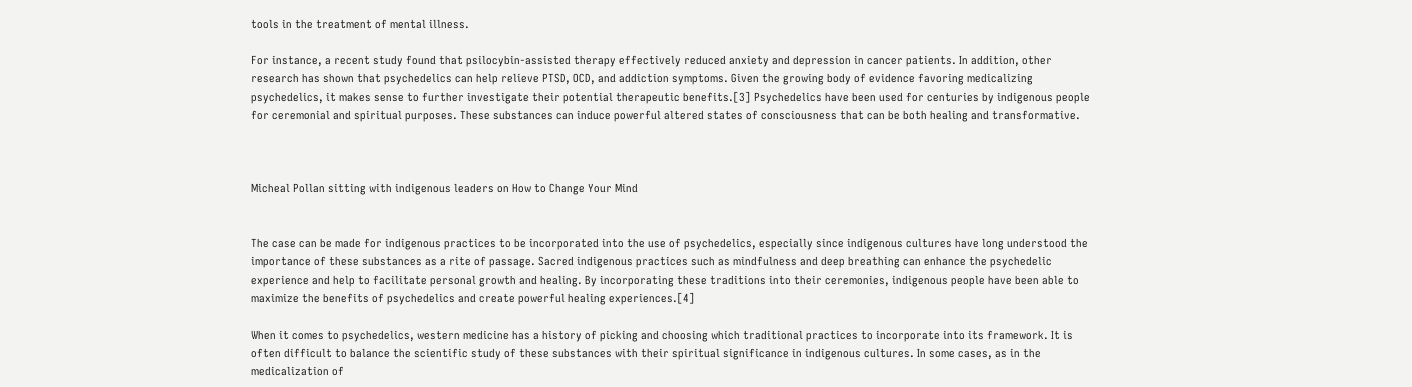tools in the treatment of mental illness.

For instance, a recent study found that psilocybin-assisted therapy effectively reduced anxiety and depression in cancer patients. In addition, other research has shown that psychedelics can help relieve PTSD, OCD, and addiction symptoms. Given the growing body of evidence favoring medicalizing psychedelics, it makes sense to further investigate their potential therapeutic benefits.[3] Psychedelics have been used for centuries by indigenous people for ceremonial and spiritual purposes. These substances can induce powerful altered states of consciousness that can be both healing and transformative.



Micheal Pollan sitting with indigenous leaders on How to Change Your Mind


The case can be made for indigenous practices to be incorporated into the use of psychedelics, especially since indigenous cultures have long understood the importance of these substances as a rite of passage. Sacred indigenous practices such as mindfulness and deep breathing can enhance the psychedelic experience and help to facilitate personal growth and healing. By incorporating these traditions into their ceremonies, indigenous people have been able to maximize the benefits of psychedelics and create powerful healing experiences.[4]

When it comes to psychedelics, western medicine has a history of picking and choosing which traditional practices to incorporate into its framework. It is often difficult to balance the scientific study of these substances with their spiritual significance in indigenous cultures. In some cases, as in the medicalization of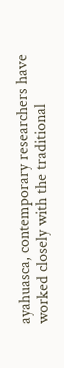ayahuasca, contemporary researchers have worked closely with the traditional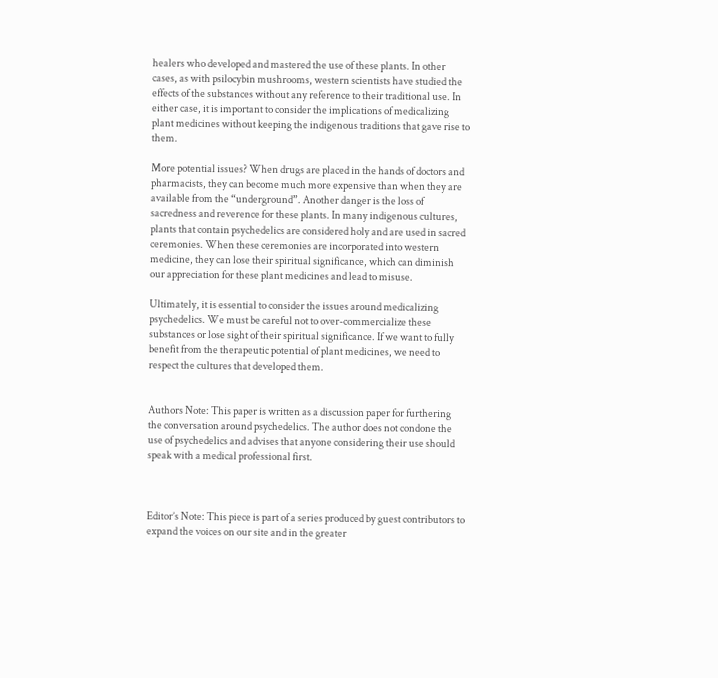healers who developed and mastered the use of these plants. In other cases, as with psilocybin mushrooms, western scientists have studied the effects of the substances without any reference to their traditional use. In either case, it is important to consider the implications of medicalizing plant medicines without keeping the indigenous traditions that gave rise to them.

More potential issues? When drugs are placed in the hands of doctors and pharmacists, they can become much more expensive than when they are available from the “underground”. Another danger is the loss of sacredness and reverence for these plants. In many indigenous cultures, plants that contain psychedelics are considered holy and are used in sacred ceremonies. When these ceremonies are incorporated into western medicine, they can lose their spiritual significance, which can diminish our appreciation for these plant medicines and lead to misuse.

Ultimately, it is essential to consider the issues around medicalizing psychedelics. We must be careful not to over-commercialize these substances or lose sight of their spiritual significance. If we want to fully benefit from the therapeutic potential of plant medicines, we need to respect the cultures that developed them.


Authors Note: This paper is written as a discussion paper for furthering the conversation around psychedelics. The author does not condone the use of psychedelics and advises that anyone considering their use should speak with a medical professional first.



Editor’s Note: This piece is part of a series produced by guest contributors to expand the voices on our site and in the greater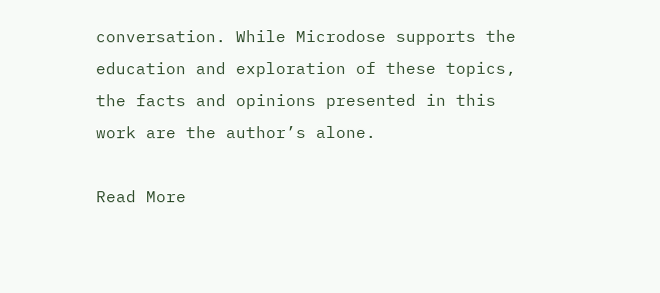conversation. While Microdose supports the education and exploration of these topics, the facts and opinions presented in this work are the author’s alone.

Read More